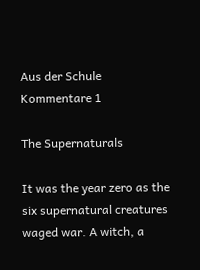Aus der Schule
Kommentare 1

The Supernaturals

It was the year zero as the six supernatural creatures waged war. A witch, a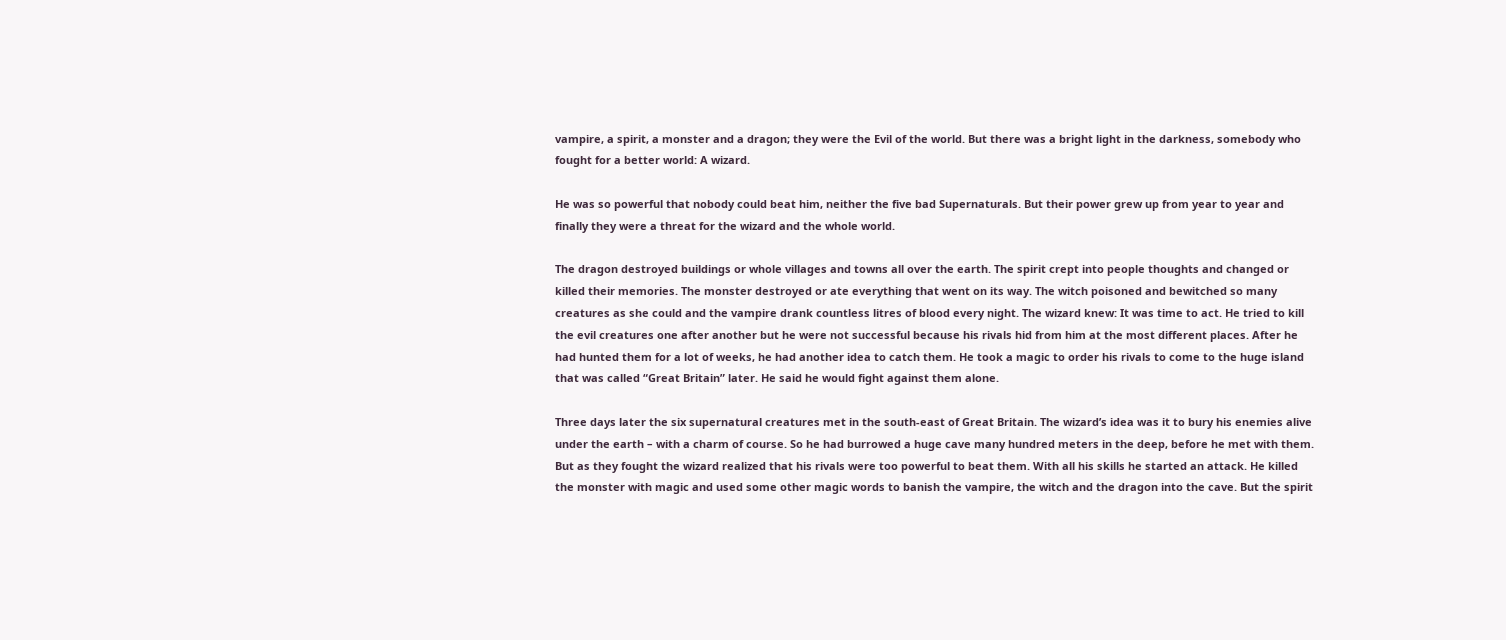vampire, a spirit, a monster and a dragon; they were the Evil of the world. But there was a bright light in the darkness, somebody who fought for a better world: A wizard.

He was so powerful that nobody could beat him, neither the five bad Supernaturals. But their power grew up from year to year and finally they were a threat for the wizard and the whole world.

The dragon destroyed buildings or whole villages and towns all over the earth. The spirit crept into people thoughts and changed or killed their memories. The monster destroyed or ate everything that went on its way. The witch poisoned and bewitched so many creatures as she could and the vampire drank countless litres of blood every night. The wizard knew: It was time to act. He tried to kill the evil creatures one after another but he were not successful because his rivals hid from him at the most different places. After he had hunted them for a lot of weeks, he had another idea to catch them. He took a magic to order his rivals to come to the huge island that was called “Great Britain” later. He said he would fight against them alone.

Three days later the six supernatural creatures met in the south-east of Great Britain. The wizard’s idea was it to bury his enemies alive under the earth – with a charm of course. So he had burrowed a huge cave many hundred meters in the deep, before he met with them. But as they fought the wizard realized that his rivals were too powerful to beat them. With all his skills he started an attack. He killed the monster with magic and used some other magic words to banish the vampire, the witch and the dragon into the cave. But the spirit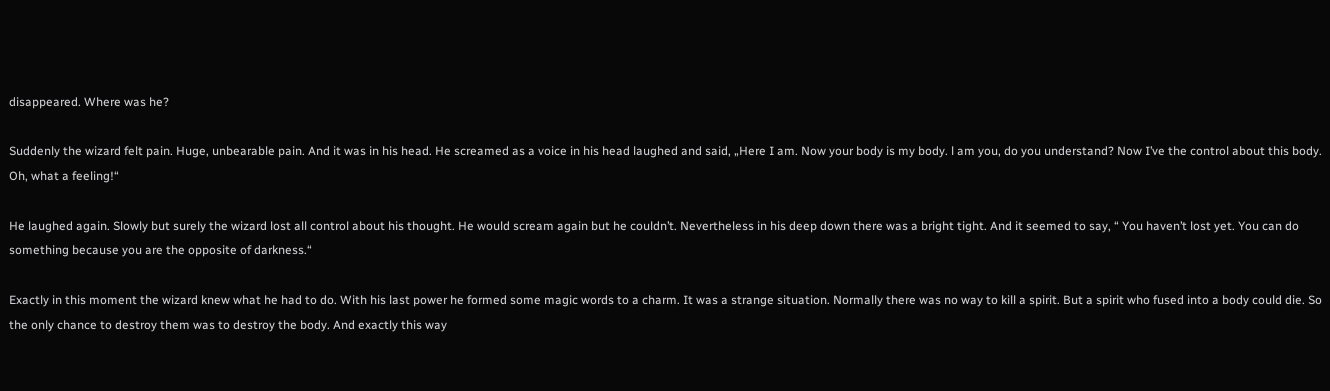disappeared. Where was he?

Suddenly the wizard felt pain. Huge, unbearable pain. And it was in his head. He screamed as a voice in his head laughed and said, „Here I am. Now your body is my body. l am you, do you understand? Now I’ve the control about this body. Oh, what a feeling!“

He laughed again. Slowly but surely the wizard lost all control about his thought. He would scream again but he couldn’t. Nevertheless in his deep down there was a bright tight. And it seemed to say, “ You haven’t lost yet. You can do something because you are the opposite of darkness.“

Exactly in this moment the wizard knew what he had to do. With his last power he formed some magic words to a charm. It was a strange situation. Normally there was no way to kill a spirit. But a spirit who fused into a body could die. So the only chance to destroy them was to destroy the body. And exactly this way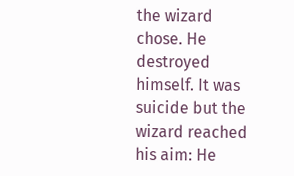the wizard chose. He destroyed himself. It was suicide but the wizard reached his aim: He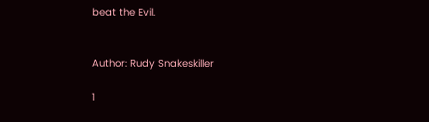beat the Evil.


Author: Rudy Snakeskiller

1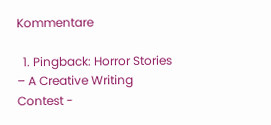Kommentare

  1. Pingback: Horror Stories – A Creative Writing Contest -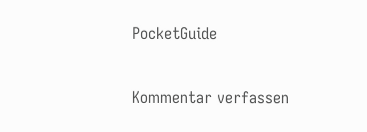PocketGuide

Kommentar verfassen